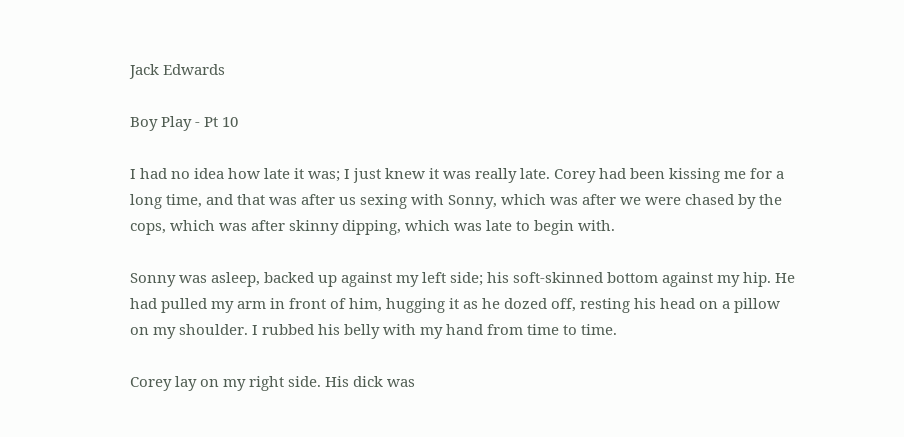Jack Edwards

Boy Play - Pt 10

I had no idea how late it was; I just knew it was really late. Corey had been kissing me for a long time, and that was after us sexing with Sonny, which was after we were chased by the cops, which was after skinny dipping, which was late to begin with.

Sonny was asleep, backed up against my left side; his soft-skinned bottom against my hip. He had pulled my arm in front of him, hugging it as he dozed off, resting his head on a pillow on my shoulder. I rubbed his belly with my hand from time to time.

Corey lay on my right side. His dick was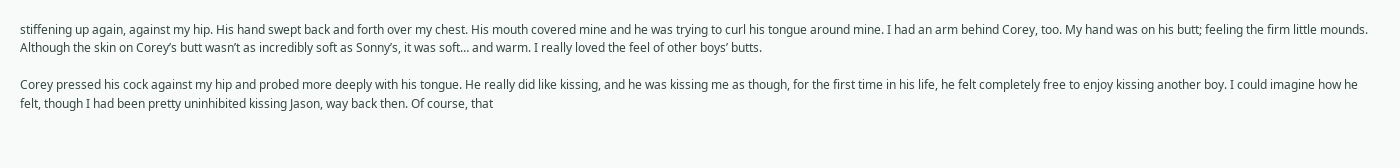stiffening up again, against my hip. His hand swept back and forth over my chest. His mouth covered mine and he was trying to curl his tongue around mine. I had an arm behind Corey, too. My hand was on his butt; feeling the firm little mounds. Although the skin on Corey’s butt wasn’t as incredibly soft as Sonny’s, it was soft… and warm. I really loved the feel of other boys’ butts.

Corey pressed his cock against my hip and probed more deeply with his tongue. He really did like kissing, and he was kissing me as though, for the first time in his life, he felt completely free to enjoy kissing another boy. I could imagine how he felt, though I had been pretty uninhibited kissing Jason, way back then. Of course, that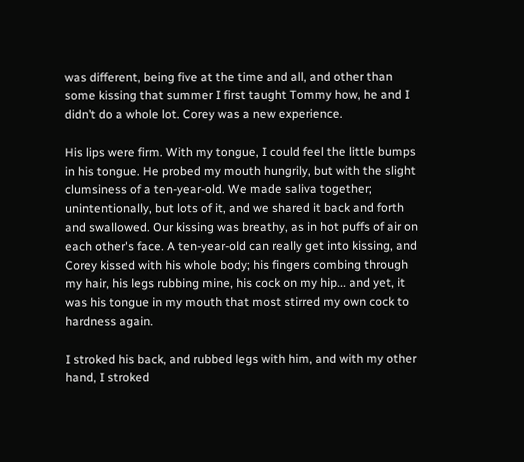was different, being five at the time and all, and other than some kissing that summer I first taught Tommy how, he and I didn’t do a whole lot. Corey was a new experience.

His lips were firm. With my tongue, I could feel the little bumps in his tongue. He probed my mouth hungrily, but with the slight clumsiness of a ten-year-old. We made saliva together; unintentionally, but lots of it, and we shared it back and forth and swallowed. Our kissing was breathy, as in hot puffs of air on each other's face. A ten-year-old can really get into kissing, and Corey kissed with his whole body; his fingers combing through my hair, his legs rubbing mine, his cock on my hip... and yet, it was his tongue in my mouth that most stirred my own cock to hardness again.

I stroked his back, and rubbed legs with him, and with my other hand, I stroked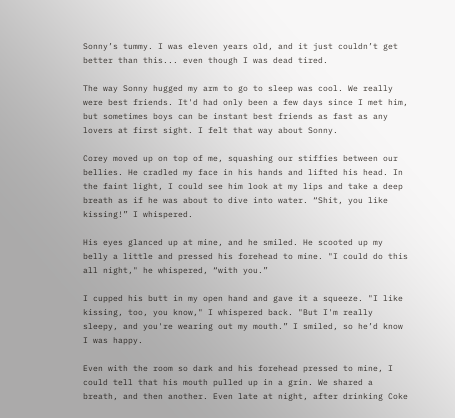Sonny’s tummy. I was eleven years old, and it just couldn’t get better than this... even though I was dead tired.

The way Sonny hugged my arm to go to sleep was cool. We really were best friends. It'd had only been a few days since I met him, but sometimes boys can be instant best friends as fast as any lovers at first sight. I felt that way about Sonny.

Corey moved up on top of me, squashing our stiffies between our bellies. He cradled my face in his hands and lifted his head. In the faint light, I could see him look at my lips and take a deep breath as if he was about to dive into water. “Shit, you like kissing!” I whispered.

His eyes glanced up at mine, and he smiled. He scooted up my belly a little and pressed his forehead to mine. "I could do this all night," he whispered, “with you.”

I cupped his butt in my open hand and gave it a squeeze. "I like kissing, too, you know," I whispered back. "But I'm really sleepy, and you're wearing out my mouth.” I smiled, so he’d know I was happy.

Even with the room so dark and his forehead pressed to mine, I could tell that his mouth pulled up in a grin. We shared a breath, and then another. Even late at night, after drinking Coke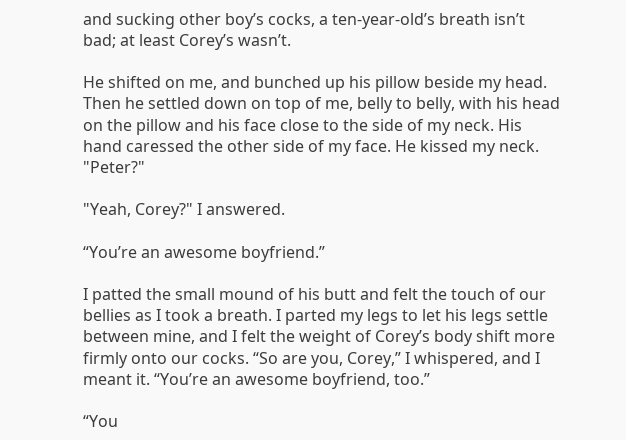and sucking other boy’s cocks, a ten-year-old’s breath isn’t bad; at least Corey’s wasn’t.

He shifted on me, and bunched up his pillow beside my head. Then he settled down on top of me, belly to belly, with his head on the pillow and his face close to the side of my neck. His hand caressed the other side of my face. He kissed my neck. "Peter?"

"Yeah, Corey?" I answered.

“You’re an awesome boyfriend.”

I patted the small mound of his butt and felt the touch of our bellies as I took a breath. I parted my legs to let his legs settle between mine, and I felt the weight of Corey’s body shift more firmly onto our cocks. “So are you, Corey,” I whispered, and I meant it. “You’re an awesome boyfriend, too.”

“You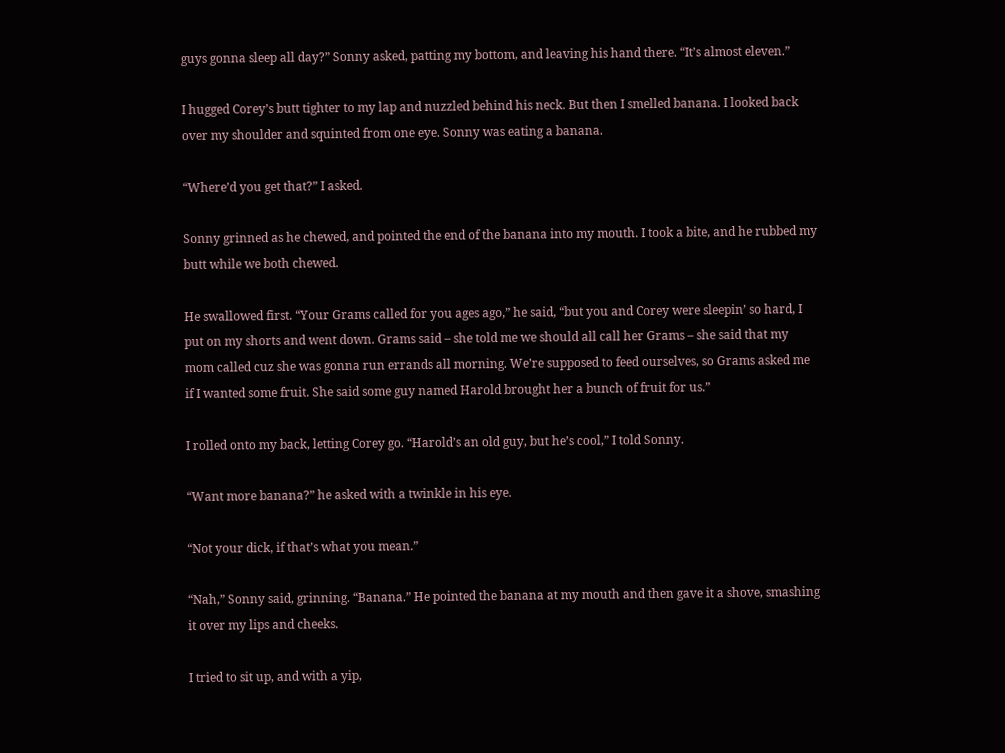guys gonna sleep all day?” Sonny asked, patting my bottom, and leaving his hand there. “It’s almost eleven.”

I hugged Corey’s butt tighter to my lap and nuzzled behind his neck. But then I smelled banana. I looked back over my shoulder and squinted from one eye. Sonny was eating a banana.

“Where’d you get that?” I asked.

Sonny grinned as he chewed, and pointed the end of the banana into my mouth. I took a bite, and he rubbed my butt while we both chewed.

He swallowed first. “Your Grams called for you ages ago,” he said, “but you and Corey were sleepin’ so hard, I put on my shorts and went down. Grams said – she told me we should all call her Grams – she said that my mom called cuz she was gonna run errands all morning. We’re supposed to feed ourselves, so Grams asked me if I wanted some fruit. She said some guy named Harold brought her a bunch of fruit for us.”

I rolled onto my back, letting Corey go. “Harold’s an old guy, but he’s cool,” I told Sonny.

“Want more banana?” he asked with a twinkle in his eye.

“Not your dick, if that’s what you mean.”

“Nah,” Sonny said, grinning. “Banana.” He pointed the banana at my mouth and then gave it a shove, smashing it over my lips and cheeks.

I tried to sit up, and with a yip,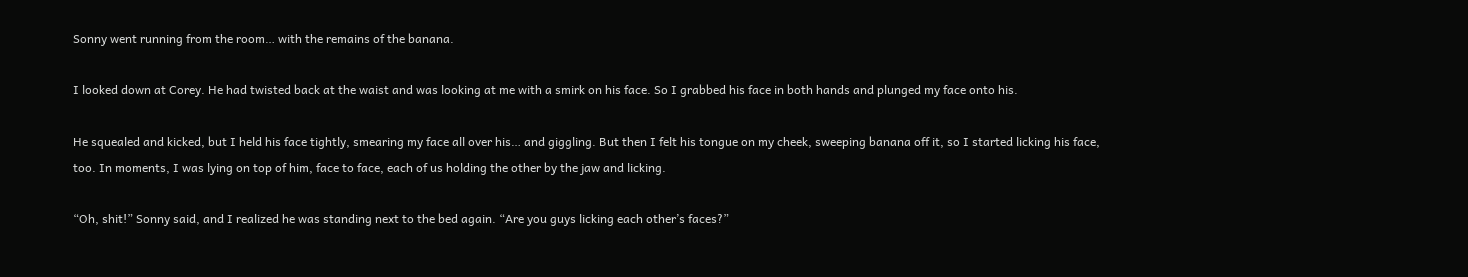Sonny went running from the room… with the remains of the banana.

I looked down at Corey. He had twisted back at the waist and was looking at me with a smirk on his face. So I grabbed his face in both hands and plunged my face onto his.

He squealed and kicked, but I held his face tightly, smearing my face all over his… and giggling. But then I felt his tongue on my cheek, sweeping banana off it, so I started licking his face, too. In moments, I was lying on top of him, face to face, each of us holding the other by the jaw and licking.

“Oh, shit!” Sonny said, and I realized he was standing next to the bed again. “Are you guys licking each other’s faces?”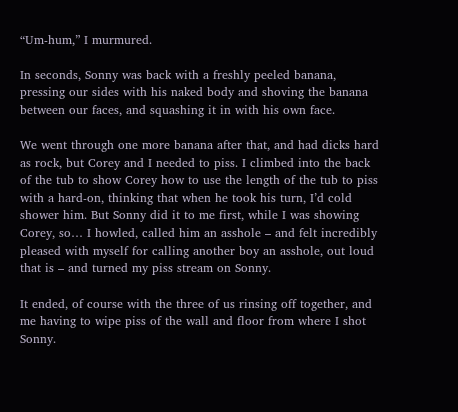“Um-hum,” I murmured.

In seconds, Sonny was back with a freshly peeled banana, pressing our sides with his naked body and shoving the banana between our faces, and squashing it in with his own face.

We went through one more banana after that, and had dicks hard as rock, but Corey and I needed to piss. I climbed into the back of the tub to show Corey how to use the length of the tub to piss with a hard-on, thinking that when he took his turn, I’d cold shower him. But Sonny did it to me first, while I was showing Corey, so… I howled, called him an asshole – and felt incredibly pleased with myself for calling another boy an asshole, out loud that is – and turned my piss stream on Sonny.

It ended, of course with the three of us rinsing off together, and me having to wipe piss of the wall and floor from where I shot Sonny.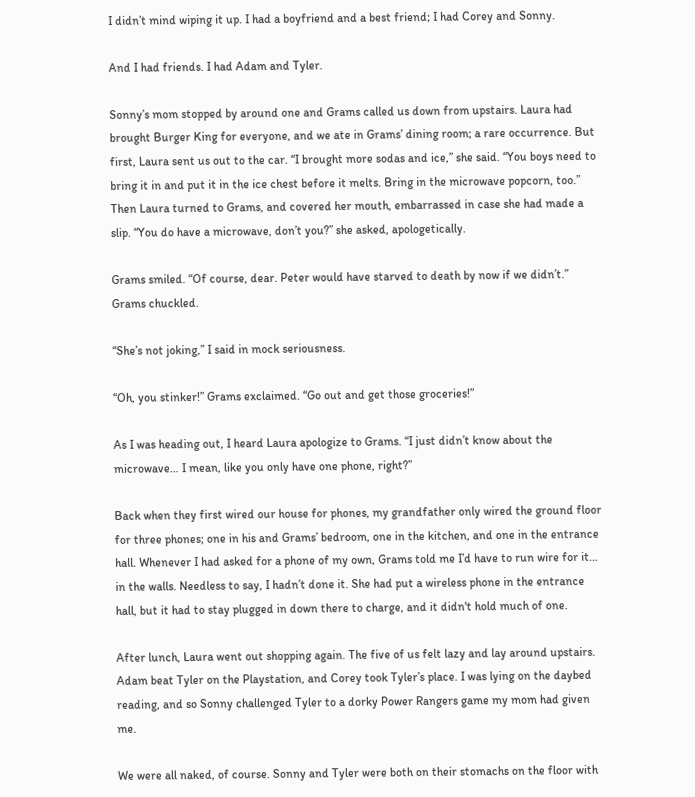I didn’t mind wiping it up. I had a boyfriend and a best friend; I had Corey and Sonny.

And I had friends. I had Adam and Tyler.

Sonny’s mom stopped by around one and Grams called us down from upstairs. Laura had brought Burger King for everyone, and we ate in Grams’ dining room; a rare occurrence. But first, Laura sent us out to the car. “I brought more sodas and ice,” she said. “You boys need to bring it in and put it in the ice chest before it melts. Bring in the microwave popcorn, too.” Then Laura turned to Grams, and covered her mouth, embarrassed in case she had made a slip. “You do have a microwave, don’t you?” she asked, apologetically.

Grams smiled. “Of course, dear. Peter would have starved to death by now if we didn’t.” Grams chuckled.

“She’s not joking,” I said in mock seriousness.

“Oh, you stinker!” Grams exclaimed. “Go out and get those groceries!”

As I was heading out, I heard Laura apologize to Grams. “I just didn’t know about the microwave… I mean, like you only have one phone, right?”

Back when they first wired our house for phones, my grandfather only wired the ground floor for three phones; one in his and Grams’ bedroom, one in the kitchen, and one in the entrance hall. Whenever I had asked for a phone of my own, Grams told me I’d have to run wire for it… in the walls. Needless to say, I hadn’t done it. She had put a wireless phone in the entrance hall, but it had to stay plugged in down there to charge, and it didn't hold much of one.

After lunch, Laura went out shopping again. The five of us felt lazy and lay around upstairs. Adam beat Tyler on the Playstation, and Corey took Tyler’s place. I was lying on the daybed reading, and so Sonny challenged Tyler to a dorky Power Rangers game my mom had given me.

We were all naked, of course. Sonny and Tyler were both on their stomachs on the floor with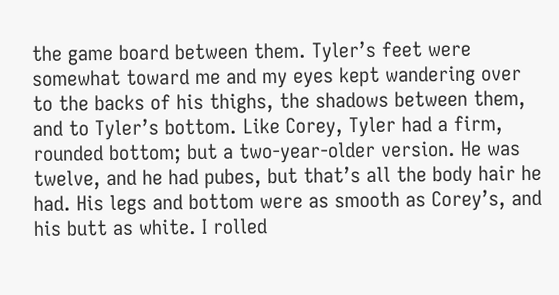the game board between them. Tyler’s feet were somewhat toward me and my eyes kept wandering over to the backs of his thighs, the shadows between them, and to Tyler’s bottom. Like Corey, Tyler had a firm, rounded bottom; but a two-year-older version. He was twelve, and he had pubes, but that’s all the body hair he had. His legs and bottom were as smooth as Corey’s, and his butt as white. I rolled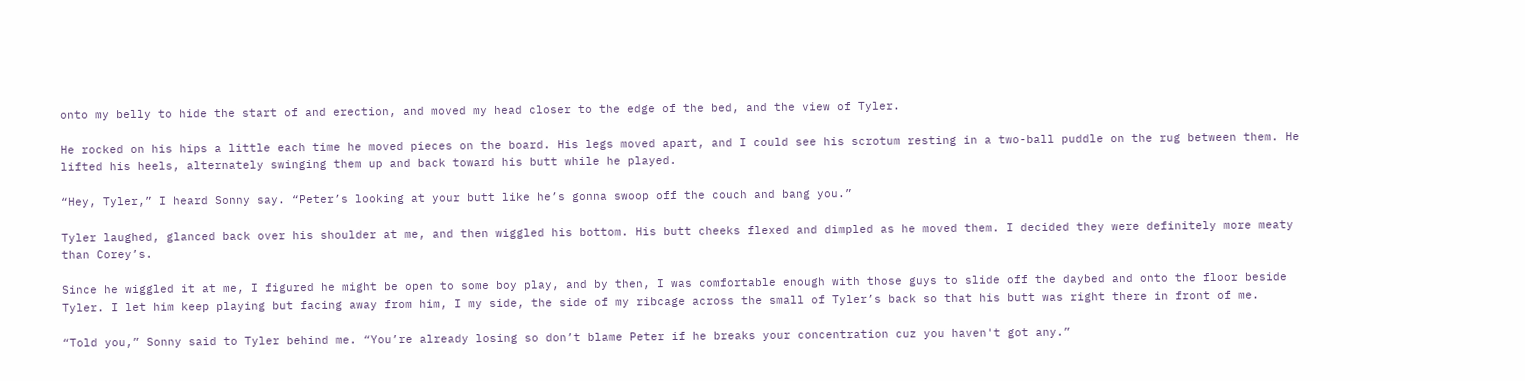onto my belly to hide the start of and erection, and moved my head closer to the edge of the bed, and the view of Tyler.

He rocked on his hips a little each time he moved pieces on the board. His legs moved apart, and I could see his scrotum resting in a two-ball puddle on the rug between them. He lifted his heels, alternately swinging them up and back toward his butt while he played.

“Hey, Tyler,” I heard Sonny say. “Peter’s looking at your butt like he’s gonna swoop off the couch and bang you.”

Tyler laughed, glanced back over his shoulder at me, and then wiggled his bottom. His butt cheeks flexed and dimpled as he moved them. I decided they were definitely more meaty than Corey’s.

Since he wiggled it at me, I figured he might be open to some boy play, and by then, I was comfortable enough with those guys to slide off the daybed and onto the floor beside Tyler. I let him keep playing but facing away from him, I my side, the side of my ribcage across the small of Tyler’s back so that his butt was right there in front of me.

“Told you,” Sonny said to Tyler behind me. “You’re already losing so don’t blame Peter if he breaks your concentration cuz you haven't got any.”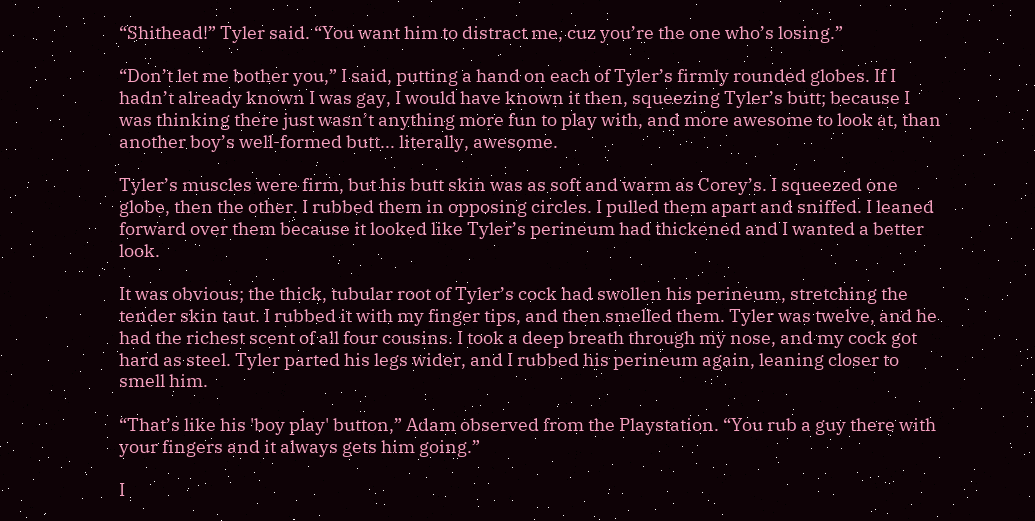“Shithead!” Tyler said. “You want him to distract me, cuz you’re the one who’s losing.”

“Don’t let me bother you,” I said, putting a hand on each of Tyler’s firmly rounded globes. If I hadn’t already known I was gay, I would have known it then, squeezing Tyler’s butt; because I was thinking there just wasn’t anything more fun to play with, and more awesome to look at, than another boy’s well-formed butt... literally, awesome.

Tyler’s muscles were firm, but his butt skin was as soft and warm as Corey’s. I squeezed one globe, then the other. I rubbed them in opposing circles. I pulled them apart and sniffed. I leaned forward over them because it looked like Tyler’s perineum had thickened and I wanted a better look.

It was obvious; the thick, tubular root of Tyler’s cock had swollen his perineum, stretching the tender skin taut. I rubbed it with my finger tips, and then smelled them. Tyler was twelve, and he had the richest scent of all four cousins. I took a deep breath through my nose, and my cock got hard as steel. Tyler parted his legs wider, and I rubbed his perineum again, leaning closer to smell him.

“That’s like his 'boy play' button,” Adam observed from the Playstation. “You rub a guy there with your fingers and it always gets him going.”

I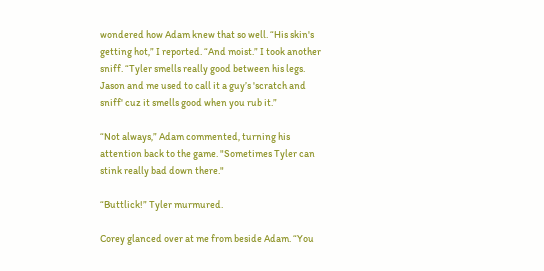wondered how Adam knew that so well. “His skin's getting hot,” I reported. “And moist.” I took another sniff. “Tyler smells really good between his legs. Jason and me used to call it a guy’s 'scratch and sniff' cuz it smells good when you rub it.”

“Not always,” Adam commented, turning his attention back to the game. "Sometimes Tyler can stink really bad down there."

“Buttlick!” Tyler murmured.

Corey glanced over at me from beside Adam. “You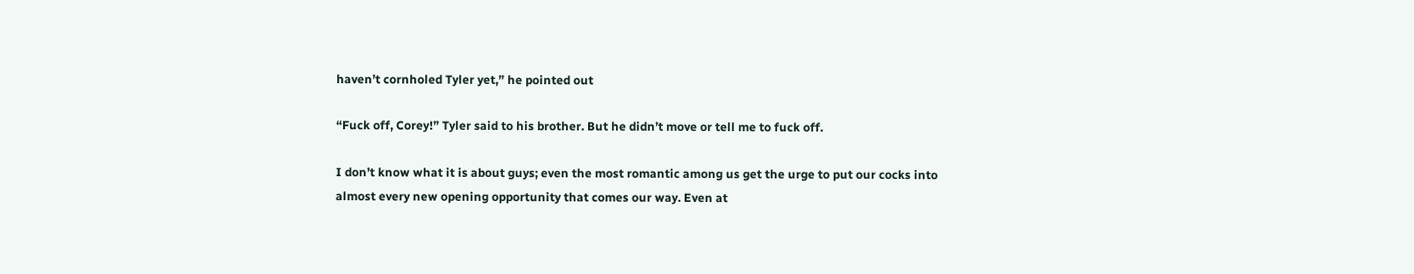haven’t cornholed Tyler yet,” he pointed out

“Fuck off, Corey!” Tyler said to his brother. But he didn’t move or tell me to fuck off.

I don’t know what it is about guys; even the most romantic among us get the urge to put our cocks into almost every new opening opportunity that comes our way. Even at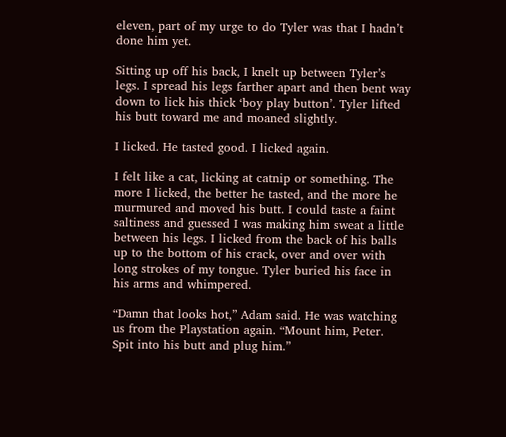eleven, part of my urge to do Tyler was that I hadn’t done him yet.

Sitting up off his back, I knelt up between Tyler’s legs. I spread his legs farther apart and then bent way down to lick his thick ‘boy play button’. Tyler lifted his butt toward me and moaned slightly.

I licked. He tasted good. I licked again.

I felt like a cat, licking at catnip or something. The more I licked, the better he tasted, and the more he murmured and moved his butt. I could taste a faint saltiness and guessed I was making him sweat a little between his legs. I licked from the back of his balls up to the bottom of his crack, over and over with long strokes of my tongue. Tyler buried his face in his arms and whimpered.

“Damn that looks hot,” Adam said. He was watching us from the Playstation again. “Mount him, Peter. Spit into his butt and plug him.”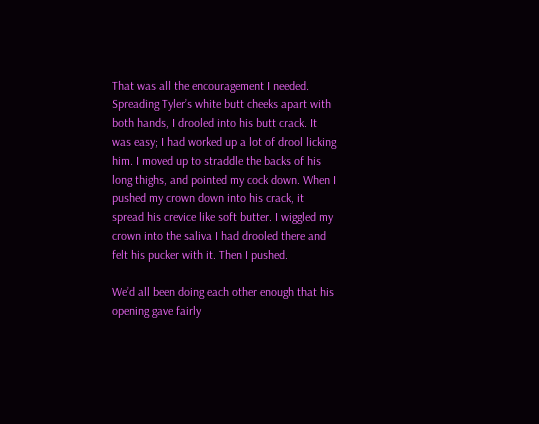That was all the encouragement I needed. Spreading Tyler’s white butt cheeks apart with both hands, I drooled into his butt crack. It was easy; I had worked up a lot of drool licking him. I moved up to straddle the backs of his long thighs, and pointed my cock down. When I pushed my crown down into his crack, it spread his crevice like soft butter. I wiggled my crown into the saliva I had drooled there and felt his pucker with it. Then I pushed.

We’d all been doing each other enough that his opening gave fairly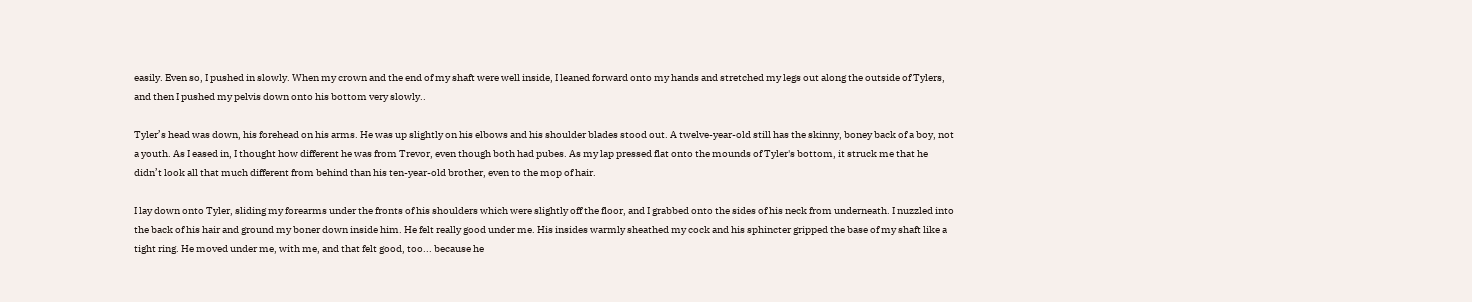easily. Even so, I pushed in slowly. When my crown and the end of my shaft were well inside, I leaned forward onto my hands and stretched my legs out along the outside of Tylers, and then I pushed my pelvis down onto his bottom very slowly..

Tyler’s head was down, his forehead on his arms. He was up slightly on his elbows and his shoulder blades stood out. A twelve-year-old still has the skinny, boney back of a boy, not a youth. As I eased in, I thought how different he was from Trevor, even though both had pubes. As my lap pressed flat onto the mounds of Tyler's bottom, it struck me that he didn’t look all that much different from behind than his ten-year-old brother, even to the mop of hair.

I lay down onto Tyler, sliding my forearms under the fronts of his shoulders which were slightly off the floor, and I grabbed onto the sides of his neck from underneath. I nuzzled into the back of his hair and ground my boner down inside him. He felt really good under me. His insides warmly sheathed my cock and his sphincter gripped the base of my shaft like a tight ring. He moved under me, with me, and that felt good, too... because he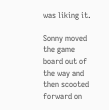was liking it.

Sonny moved the game board out of the way and then scooted forward on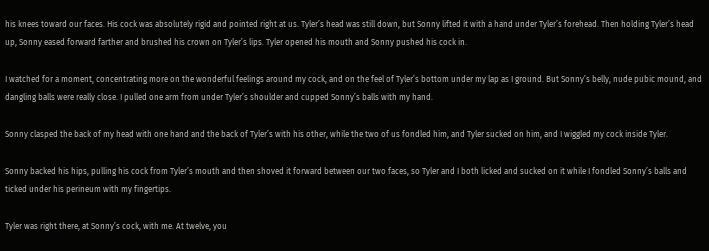his knees toward our faces. His cock was absolutely rigid and pointed right at us. Tyler’s head was still down, but Sonny lifted it with a hand under Tyler’s forehead. Then holding Tyler’s head up, Sonny eased forward farther and brushed his crown on Tyler’s lips. Tyler opened his mouth and Sonny pushed his cock in.

I watched for a moment, concentrating more on the wonderful feelings around my cock, and on the feel of Tyler’s bottom under my lap as I ground. But Sonny’s belly, nude pubic mound, and dangling balls were really close. I pulled one arm from under Tyler’s shoulder and cupped Sonny’s balls with my hand.

Sonny clasped the back of my head with one hand and the back of Tyler’s with his other, while the two of us fondled him, and Tyler sucked on him, and I wiggled my cock inside Tyler.

Sonny backed his hips, pulling his cock from Tyler’s mouth and then shoved it forward between our two faces, so Tyler and I both licked and sucked on it while I fondled Sonny’s balls and ticked under his perineum with my fingertips.

Tyler was right there, at Sonny’s cock, with me. At twelve, you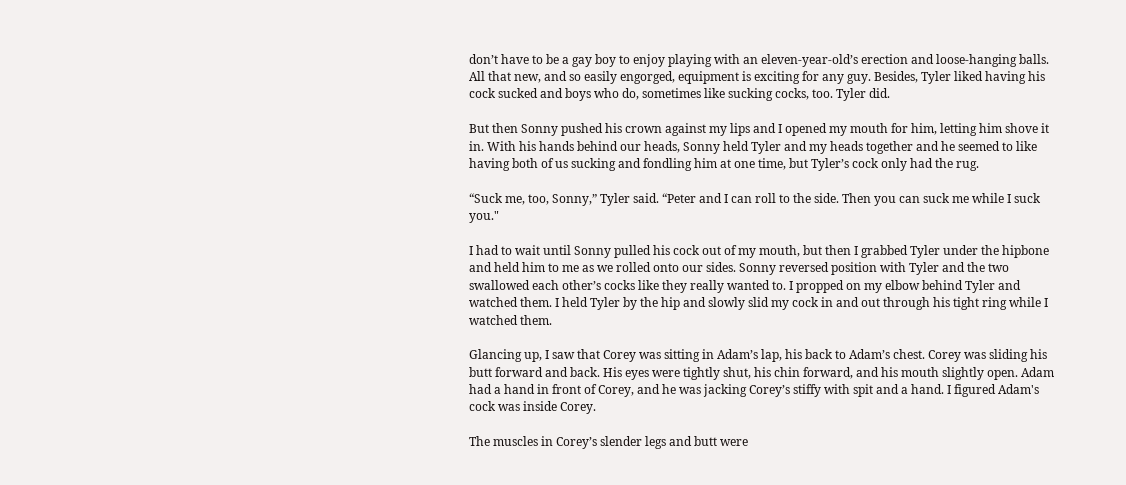don’t have to be a gay boy to enjoy playing with an eleven-year-old’s erection and loose-hanging balls. All that new, and so easily engorged, equipment is exciting for any guy. Besides, Tyler liked having his cock sucked and boys who do, sometimes like sucking cocks, too. Tyler did.

But then Sonny pushed his crown against my lips and I opened my mouth for him, letting him shove it in. With his hands behind our heads, Sonny held Tyler and my heads together and he seemed to like having both of us sucking and fondling him at one time, but Tyler’s cock only had the rug.

“Suck me, too, Sonny,” Tyler said. “Peter and I can roll to the side. Then you can suck me while I suck you."

I had to wait until Sonny pulled his cock out of my mouth, but then I grabbed Tyler under the hipbone and held him to me as we rolled onto our sides. Sonny reversed position with Tyler and the two swallowed each other’s cocks like they really wanted to. I propped on my elbow behind Tyler and watched them. I held Tyler by the hip and slowly slid my cock in and out through his tight ring while I watched them.

Glancing up, I saw that Corey was sitting in Adam’s lap, his back to Adam’s chest. Corey was sliding his butt forward and back. His eyes were tightly shut, his chin forward, and his mouth slightly open. Adam had a hand in front of Corey, and he was jacking Corey’s stiffy with spit and a hand. I figured Adam's cock was inside Corey.

The muscles in Corey’s slender legs and butt were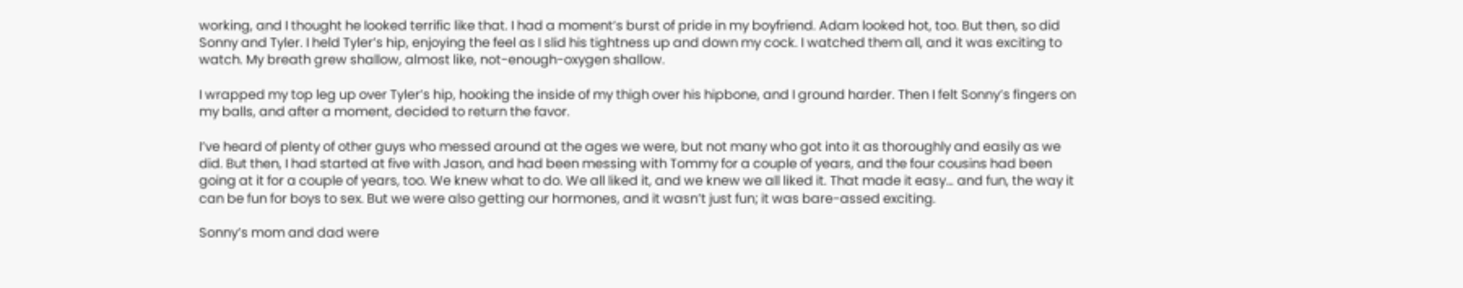working, and I thought he looked terrific like that. I had a moment’s burst of pride in my boyfriend. Adam looked hot, too. But then, so did Sonny and Tyler. I held Tyler’s hip, enjoying the feel as I slid his tightness up and down my cock. I watched them all, and it was exciting to watch. My breath grew shallow, almost like, not-enough-oxygen shallow.

I wrapped my top leg up over Tyler’s hip, hooking the inside of my thigh over his hipbone, and I ground harder. Then I felt Sonny’s fingers on my balls, and after a moment, decided to return the favor.

I’ve heard of plenty of other guys who messed around at the ages we were, but not many who got into it as thoroughly and easily as we did. But then, I had started at five with Jason, and had been messing with Tommy for a couple of years, and the four cousins had been going at it for a couple of years, too. We knew what to do. We all liked it, and we knew we all liked it. That made it easy… and fun, the way it can be fun for boys to sex. But we were also getting our hormones, and it wasn’t just fun; it was bare-assed exciting.

Sonny’s mom and dad were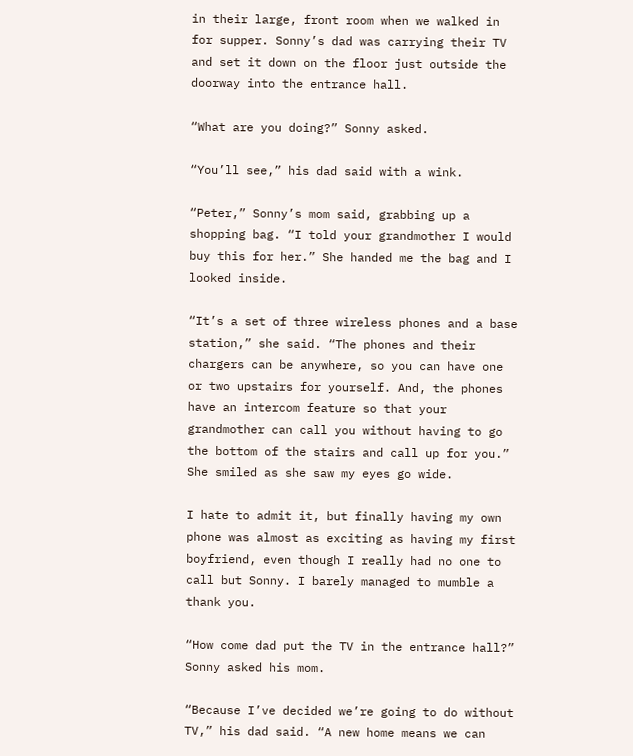in their large, front room when we walked in for supper. Sonny’s dad was carrying their TV and set it down on the floor just outside the doorway into the entrance hall.

“What are you doing?” Sonny asked.

“You’ll see,” his dad said with a wink.

“Peter,” Sonny’s mom said, grabbing up a shopping bag. “I told your grandmother I would buy this for her.” She handed me the bag and I looked inside.

“It’s a set of three wireless phones and a base station,” she said. “The phones and their chargers can be anywhere, so you can have one or two upstairs for yourself. And, the phones have an intercom feature so that your grandmother can call you without having to go the bottom of the stairs and call up for you.” She smiled as she saw my eyes go wide.

I hate to admit it, but finally having my own phone was almost as exciting as having my first boyfriend, even though I really had no one to call but Sonny. I barely managed to mumble a thank you.

“How come dad put the TV in the entrance hall?” Sonny asked his mom.

“Because I’ve decided we’re going to do without TV,” his dad said. “A new home means we can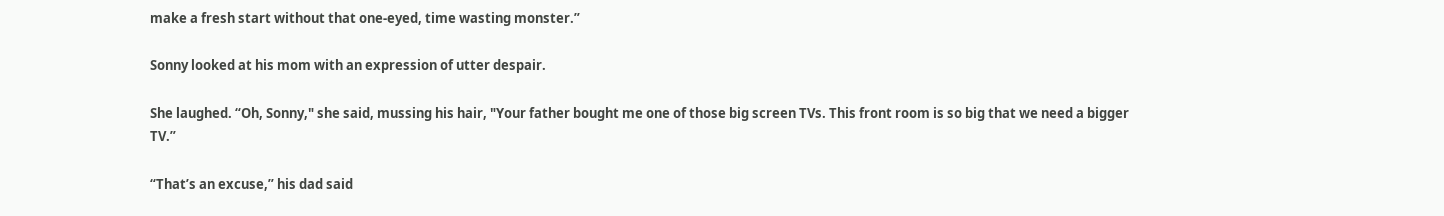make a fresh start without that one-eyed, time wasting monster.”

Sonny looked at his mom with an expression of utter despair.

She laughed. “Oh, Sonny," she said, mussing his hair, "Your father bought me one of those big screen TVs. This front room is so big that we need a bigger TV.”

“That’s an excuse,” his dad said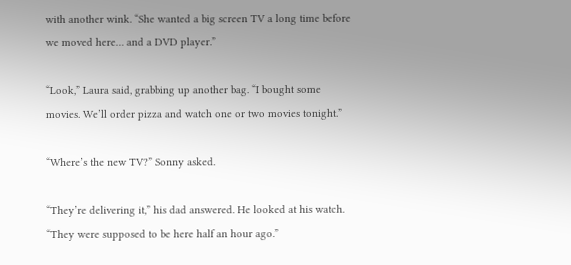with another wink. “She wanted a big screen TV a long time before we moved here… and a DVD player.”

“Look,” Laura said, grabbing up another bag. “I bought some movies. We’ll order pizza and watch one or two movies tonight.”

“Where’s the new TV?” Sonny asked.

“They’re delivering it,” his dad answered. He looked at his watch. “They were supposed to be here half an hour ago.”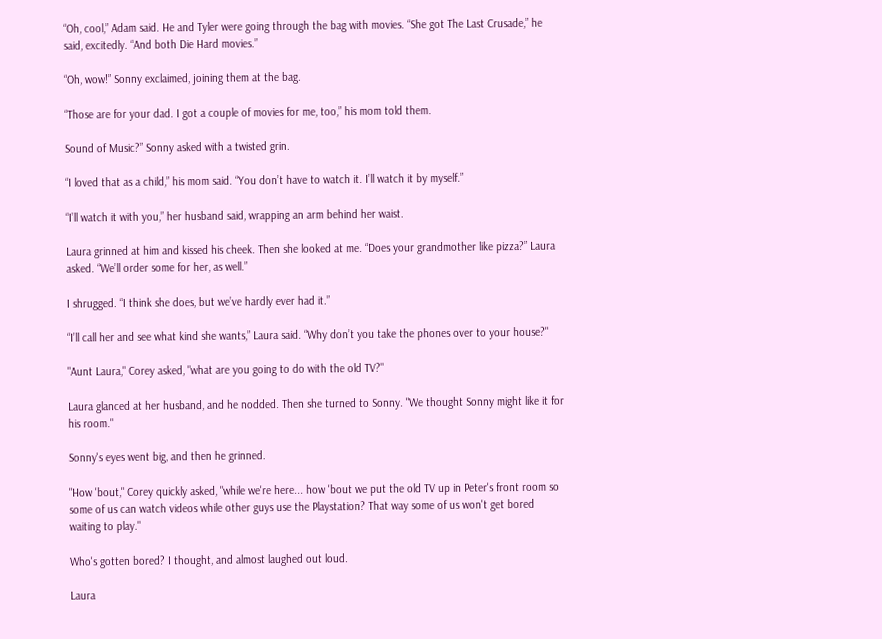“Oh, cool,” Adam said. He and Tyler were going through the bag with movies. “She got The Last Crusade,” he said, excitedly. “And both Die Hard movies.”

“Oh, wow!” Sonny exclaimed, joining them at the bag.

“Those are for your dad. I got a couple of movies for me, too,” his mom told them.

Sound of Music?” Sonny asked with a twisted grin.

“I loved that as a child,” his mom said. “You don’t have to watch it. I’ll watch it by myself.”

“I’ll watch it with you,” her husband said, wrapping an arm behind her waist.

Laura grinned at him and kissed his cheek. Then she looked at me. “Does your grandmother like pizza?” Laura asked. “We’ll order some for her, as well.”

I shrugged. “I think she does, but we’ve hardly ever had it.”

“I’ll call her and see what kind she wants,” Laura said. “Why don’t you take the phones over to your house?"

"Aunt Laura," Corey asked, "what are you going to do with the old TV?"

Laura glanced at her husband, and he nodded. Then she turned to Sonny. "We thought Sonny might like it for his room."

Sonny's eyes went big, and then he grinned.

"How 'bout," Corey quickly asked, "while we're here... how 'bout we put the old TV up in Peter's front room so some of us can watch videos while other guys use the Playstation? That way some of us won't get bored waiting to play."

Who's gotten bored? I thought, and almost laughed out loud.

Laura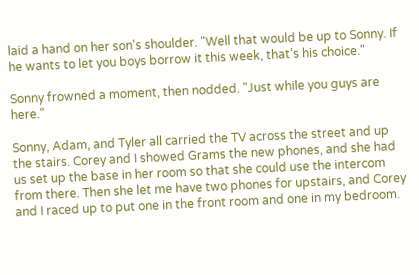laid a hand on her son's shoulder. "Well that would be up to Sonny. If he wants to let you boys borrow it this week, that’s his choice."

Sonny frowned a moment, then nodded. "Just while you guys are here."

Sonny, Adam, and Tyler all carried the TV across the street and up the stairs. Corey and I showed Grams the new phones, and she had us set up the base in her room so that she could use the intercom from there. Then she let me have two phones for upstairs, and Corey and I raced up to put one in the front room and one in my bedroom.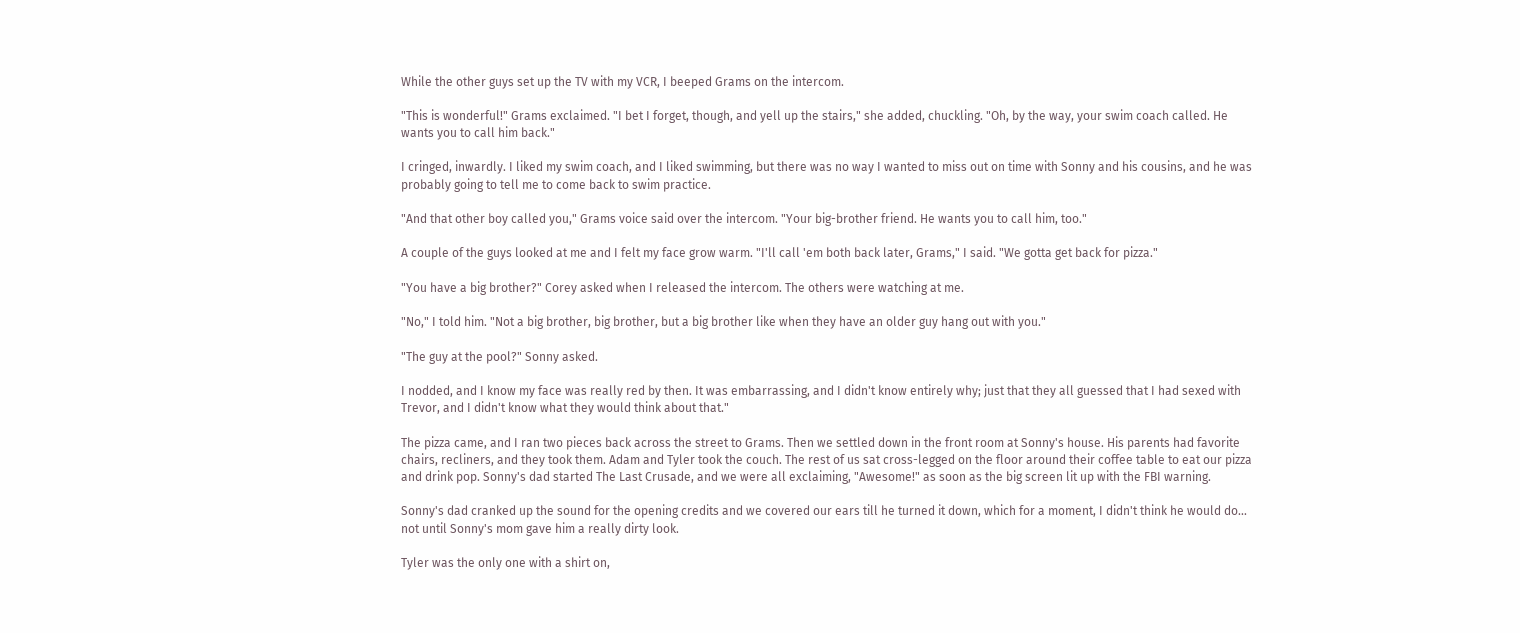While the other guys set up the TV with my VCR, I beeped Grams on the intercom.

"This is wonderful!" Grams exclaimed. "I bet I forget, though, and yell up the stairs," she added, chuckling. "Oh, by the way, your swim coach called. He wants you to call him back."

I cringed, inwardly. I liked my swim coach, and I liked swimming, but there was no way I wanted to miss out on time with Sonny and his cousins, and he was probably going to tell me to come back to swim practice.

"And that other boy called you," Grams voice said over the intercom. "Your big-brother friend. He wants you to call him, too."

A couple of the guys looked at me and I felt my face grow warm. "I'll call 'em both back later, Grams," I said. "We gotta get back for pizza."

"You have a big brother?" Corey asked when I released the intercom. The others were watching at me.

"No," I told him. "Not a big brother, big brother, but a big brother like when they have an older guy hang out with you."

"The guy at the pool?" Sonny asked.

I nodded, and I know my face was really red by then. It was embarrassing, and I didn't know entirely why; just that they all guessed that I had sexed with Trevor, and I didn't know what they would think about that."

The pizza came, and I ran two pieces back across the street to Grams. Then we settled down in the front room at Sonny's house. His parents had favorite chairs, recliners, and they took them. Adam and Tyler took the couch. The rest of us sat cross-legged on the floor around their coffee table to eat our pizza and drink pop. Sonny's dad started The Last Crusade, and we were all exclaiming, "Awesome!" as soon as the big screen lit up with the FBI warning.

Sonny's dad cranked up the sound for the opening credits and we covered our ears till he turned it down, which for a moment, I didn't think he would do... not until Sonny's mom gave him a really dirty look.

Tyler was the only one with a shirt on,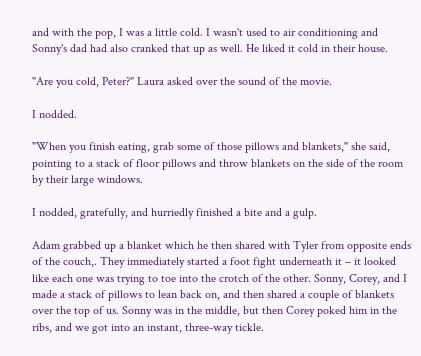and with the pop, I was a little cold. I wasn't used to air conditioning and Sonny's dad had also cranked that up as well. He liked it cold in their house.

"Are you cold, Peter?" Laura asked over the sound of the movie.

I nodded.

"When you finish eating, grab some of those pillows and blankets," she said, pointing to a stack of floor pillows and throw blankets on the side of the room by their large windows.

I nodded, gratefully, and hurriedly finished a bite and a gulp.

Adam grabbed up a blanket which he then shared with Tyler from opposite ends of the couch,. They immediately started a foot fight underneath it – it looked like each one was trying to toe into the crotch of the other. Sonny, Corey, and I made a stack of pillows to lean back on, and then shared a couple of blankets over the top of us. Sonny was in the middle, but then Corey poked him in the ribs, and we got into an instant, three-way tickle.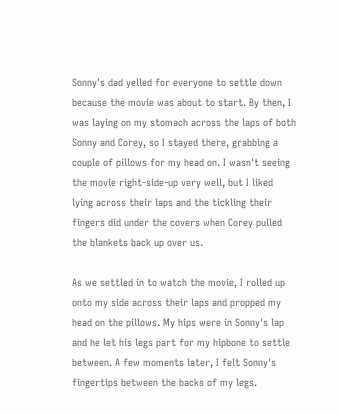Sonny's dad yelled for everyone to settle down because the movie was about to start. By then, I was laying on my stomach across the laps of both Sonny and Corey, so I stayed there, grabbing a couple of pillows for my head on. I wasn't seeing the movie right-side-up very well, but I liked lying across their laps and the tickling their fingers did under the covers when Corey pulled the blankets back up over us.

As we settled in to watch the movie, I rolled up onto my side across their laps and propped my head on the pillows. My hips were in Sonny's lap and he let his legs part for my hipbone to settle between. A few moments later, I felt Sonny's fingertips between the backs of my legs.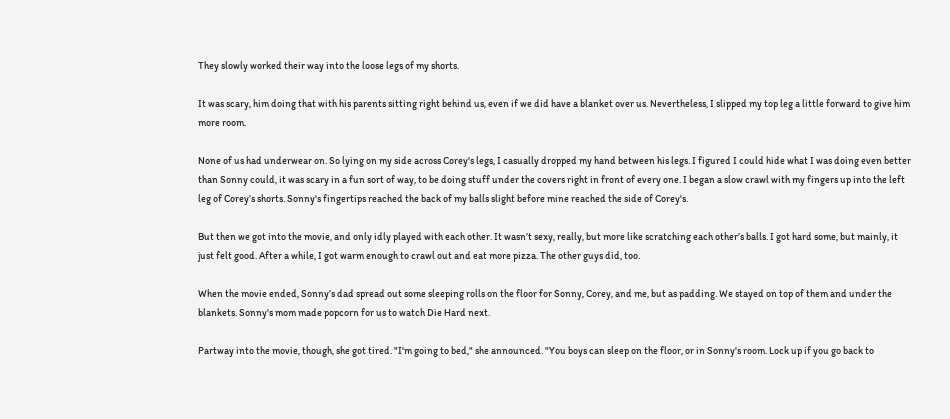They slowly worked their way into the loose legs of my shorts.

It was scary, him doing that with his parents sitting right behind us, even if we did have a blanket over us. Nevertheless, I slipped my top leg a little forward to give him more room.

None of us had underwear on. So lying on my side across Corey's legs, I casually dropped my hand between his legs. I figured I could hide what I was doing even better than Sonny could, it was scary in a fun sort of way, to be doing stuff under the covers right in front of every one. I began a slow crawl with my fingers up into the left leg of Corey’s shorts. Sonny's fingertips reached the back of my balls slight before mine reached the side of Corey's.

But then we got into the movie, and only idly played with each other. It wasn’t sexy, really, but more like scratching each other’s balls. I got hard some, but mainly, it just felt good. After a while, I got warm enough to crawl out and eat more pizza. The other guys did, too.

When the movie ended, Sonny’s dad spread out some sleeping rolls on the floor for Sonny, Corey, and me, but as padding. We stayed on top of them and under the blankets. Sonny's mom made popcorn for us to watch Die Hard next.

Partway into the movie, though, she got tired. "I'm going to bed," she announced. "You boys can sleep on the floor, or in Sonny's room. Lock up if you go back to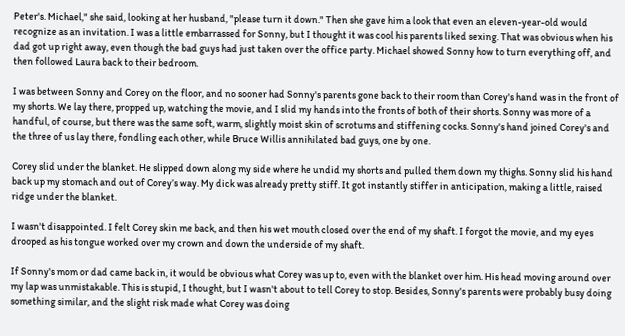Peter's. Michael," she said, looking at her husband, "please turn it down." Then she gave him a look that even an eleven-year-old would recognize as an invitation. I was a little embarrassed for Sonny, but I thought it was cool his parents liked sexing. That was obvious when his dad got up right away, even though the bad guys had just taken over the office party. Michael showed Sonny how to turn everything off, and then followed Laura back to their bedroom.

I was between Sonny and Corey on the floor, and no sooner had Sonny's parents gone back to their room than Corey's hand was in the front of my shorts. We lay there, propped up, watching the movie, and I slid my hands into the fronts of both of their shorts. Sonny was more of a handful, of course, but there was the same soft, warm, slightly moist skin of scrotums and stiffening cocks. Sonny's hand joined Corey's and the three of us lay there, fondling each other, while Bruce Willis annihilated bad guys, one by one.

Corey slid under the blanket. He slipped down along my side where he undid my shorts and pulled them down my thighs. Sonny slid his hand back up my stomach and out of Corey’s way. My dick was already pretty stiff. It got instantly stiffer in anticipation, making a little, raised ridge under the blanket.

I wasn't disappointed. I felt Corey skin me back, and then his wet mouth closed over the end of my shaft. I forgot the movie, and my eyes drooped as his tongue worked over my crown and down the underside of my shaft.

If Sonny's mom or dad came back in, it would be obvious what Corey was up to, even with the blanket over him. His head moving around over my lap was unmistakable. This is stupid, I thought, but I wasn't about to tell Corey to stop. Besides, Sonny's parents were probably busy doing something similar, and the slight risk made what Corey was doing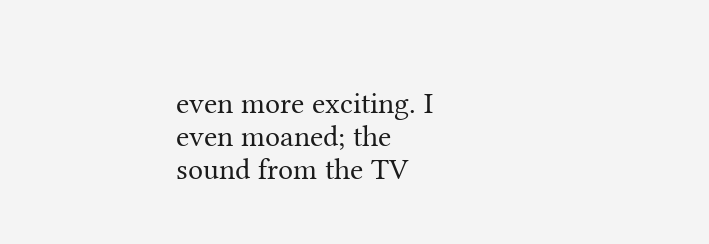even more exciting. I even moaned; the sound from the TV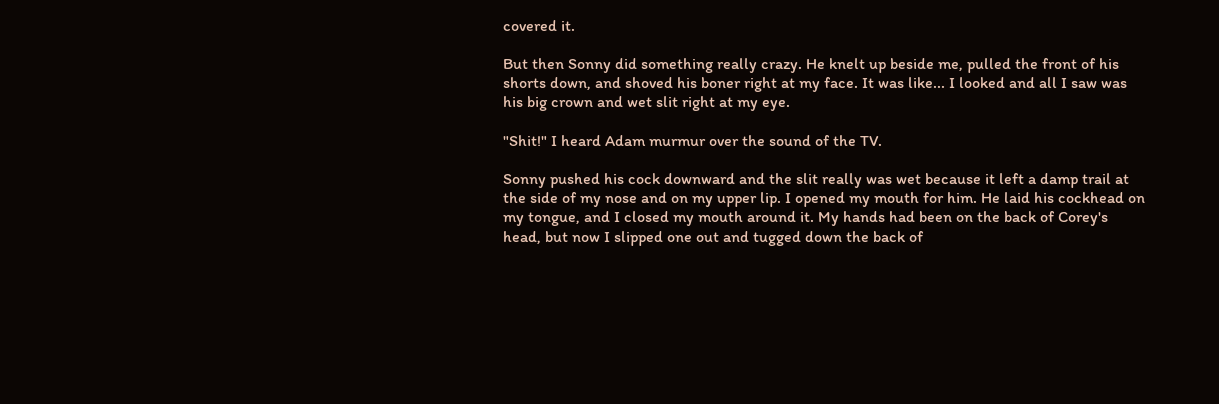covered it.

But then Sonny did something really crazy. He knelt up beside me, pulled the front of his shorts down, and shoved his boner right at my face. It was like... I looked and all I saw was his big crown and wet slit right at my eye.

"Shit!" I heard Adam murmur over the sound of the TV.

Sonny pushed his cock downward and the slit really was wet because it left a damp trail at the side of my nose and on my upper lip. I opened my mouth for him. He laid his cockhead on my tongue, and I closed my mouth around it. My hands had been on the back of Corey's head, but now I slipped one out and tugged down the back of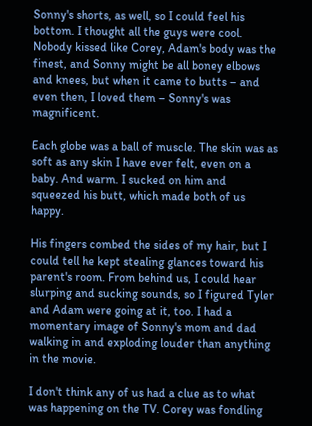Sonny's shorts, as well, so I could feel his bottom. I thought all the guys were cool. Nobody kissed like Corey, Adam's body was the finest, and Sonny might be all boney elbows and knees, but when it came to butts – and even then, I loved them – Sonny's was magnificent.

Each globe was a ball of muscle. The skin was as soft as any skin I have ever felt, even on a baby. And warm. I sucked on him and squeezed his butt, which made both of us happy.

His fingers combed the sides of my hair, but I could tell he kept stealing glances toward his parent's room. From behind us, I could hear slurping and sucking sounds, so I figured Tyler and Adam were going at it, too. I had a momentary image of Sonny's mom and dad walking in and exploding louder than anything in the movie.

I don't think any of us had a clue as to what was happening on the TV. Corey was fondling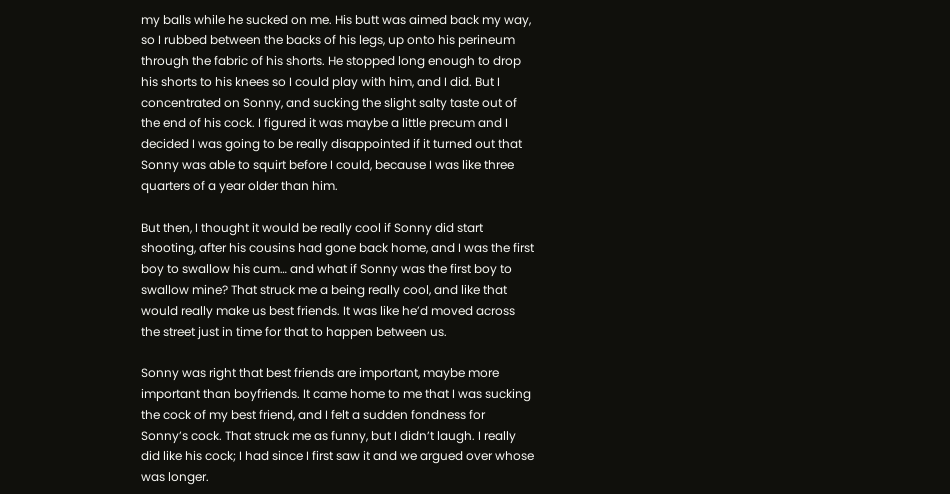my balls while he sucked on me. His butt was aimed back my way, so I rubbed between the backs of his legs, up onto his perineum through the fabric of his shorts. He stopped long enough to drop his shorts to his knees so I could play with him, and I did. But I concentrated on Sonny, and sucking the slight salty taste out of the end of his cock. I figured it was maybe a little precum and I decided I was going to be really disappointed if it turned out that Sonny was able to squirt before I could, because I was like three quarters of a year older than him.

But then, I thought it would be really cool if Sonny did start shooting, after his cousins had gone back home, and I was the first boy to swallow his cum… and what if Sonny was the first boy to swallow mine? That struck me a being really cool, and like that would really make us best friends. It was like he’d moved across the street just in time for that to happen between us.

Sonny was right that best friends are important, maybe more important than boyfriends. It came home to me that I was sucking the cock of my best friend, and I felt a sudden fondness for Sonny’s cock. That struck me as funny, but I didn’t laugh. I really did like his cock; I had since I first saw it and we argued over whose was longer.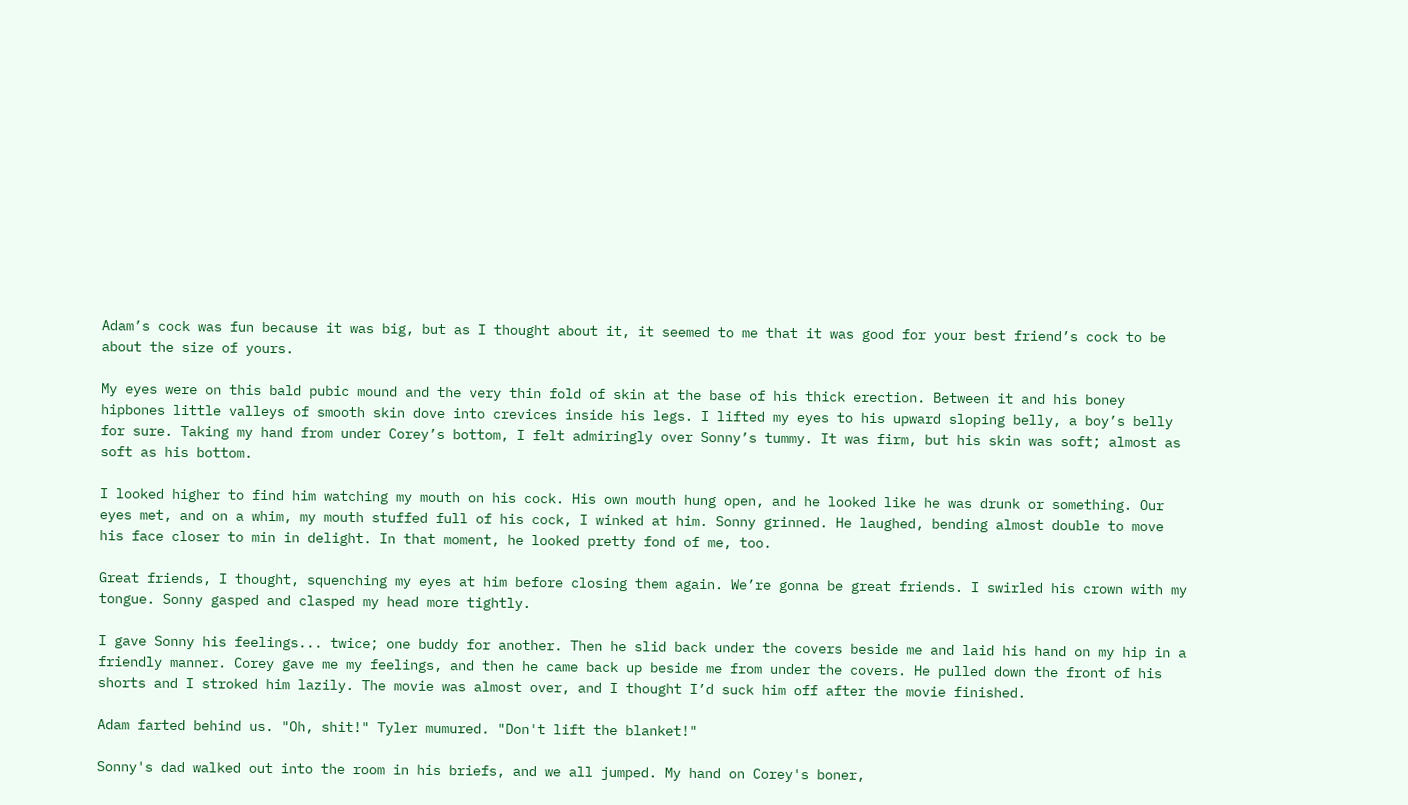Adam’s cock was fun because it was big, but as I thought about it, it seemed to me that it was good for your best friend’s cock to be about the size of yours.

My eyes were on this bald pubic mound and the very thin fold of skin at the base of his thick erection. Between it and his boney hipbones little valleys of smooth skin dove into crevices inside his legs. I lifted my eyes to his upward sloping belly, a boy’s belly for sure. Taking my hand from under Corey’s bottom, I felt admiringly over Sonny’s tummy. It was firm, but his skin was soft; almost as soft as his bottom.

I looked higher to find him watching my mouth on his cock. His own mouth hung open, and he looked like he was drunk or something. Our eyes met, and on a whim, my mouth stuffed full of his cock, I winked at him. Sonny grinned. He laughed, bending almost double to move his face closer to min in delight. In that moment, he looked pretty fond of me, too.

Great friends, I thought, squenching my eyes at him before closing them again. We’re gonna be great friends. I swirled his crown with my tongue. Sonny gasped and clasped my head more tightly.

I gave Sonny his feelings... twice; one buddy for another. Then he slid back under the covers beside me and laid his hand on my hip in a friendly manner. Corey gave me my feelings, and then he came back up beside me from under the covers. He pulled down the front of his shorts and I stroked him lazily. The movie was almost over, and I thought I’d suck him off after the movie finished.

Adam farted behind us. "Oh, shit!" Tyler mumured. "Don't lift the blanket!"

Sonny's dad walked out into the room in his briefs, and we all jumped. My hand on Corey's boner,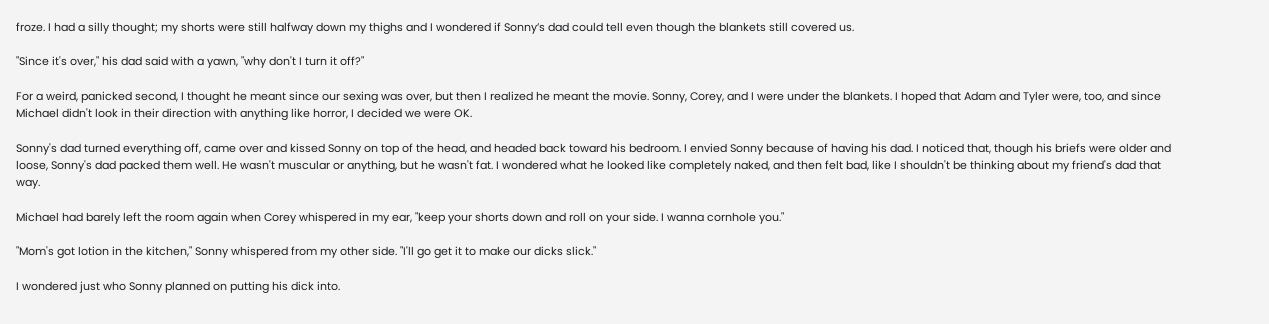froze. I had a silly thought; my shorts were still halfway down my thighs and I wondered if Sonny’s dad could tell even though the blankets still covered us.

"Since it's over," his dad said with a yawn, "why don't I turn it off?"

For a weird, panicked second, I thought he meant since our sexing was over, but then I realized he meant the movie. Sonny, Corey, and I were under the blankets. I hoped that Adam and Tyler were, too, and since Michael didn't look in their direction with anything like horror, I decided we were OK.

Sonny's dad turned everything off, came over and kissed Sonny on top of the head, and headed back toward his bedroom. I envied Sonny because of having his dad. I noticed that, though his briefs were older and loose, Sonny's dad packed them well. He wasn't muscular or anything, but he wasn't fat. I wondered what he looked like completely naked, and then felt bad, like I shouldn't be thinking about my friend's dad that way.

Michael had barely left the room again when Corey whispered in my ear, "keep your shorts down and roll on your side. I wanna cornhole you."

"Mom's got lotion in the kitchen," Sonny whispered from my other side. "I'll go get it to make our dicks slick."

I wondered just who Sonny planned on putting his dick into.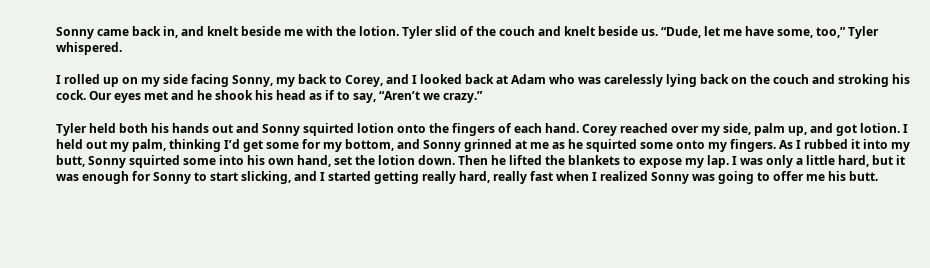Sonny came back in, and knelt beside me with the lotion. Tyler slid of the couch and knelt beside us. “Dude, let me have some, too,” Tyler whispered.

I rolled up on my side facing Sonny, my back to Corey, and I looked back at Adam who was carelessly lying back on the couch and stroking his cock. Our eyes met and he shook his head as if to say, “Aren’t we crazy.”

Tyler held both his hands out and Sonny squirted lotion onto the fingers of each hand. Corey reached over my side, palm up, and got lotion. I held out my palm, thinking I’d get some for my bottom, and Sonny grinned at me as he squirted some onto my fingers. As I rubbed it into my butt, Sonny squirted some into his own hand, set the lotion down. Then he lifted the blankets to expose my lap. I was only a little hard, but it was enough for Sonny to start slicking, and I started getting really hard, really fast when I realized Sonny was going to offer me his butt.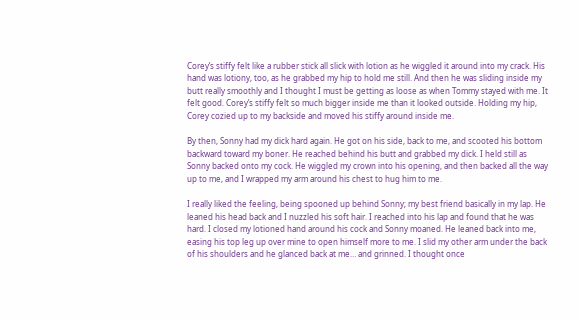Corey’s stiffy felt like a rubber stick all slick with lotion as he wiggled it around into my crack. His hand was lotiony, too, as he grabbed my hip to hold me still. And then he was sliding inside my butt really smoothly and I thought I must be getting as loose as when Tommy stayed with me. It felt good. Corey’s stiffy felt so much bigger inside me than it looked outside. Holding my hip, Corey cozied up to my backside and moved his stiffy around inside me.

By then, Sonny had my dick hard again. He got on his side, back to me, and scooted his bottom backward toward my boner. He reached behind his butt and grabbed my dick. I held still as Sonny backed onto my cock. He wiggled my crown into his opening, and then backed all the way up to me, and I wrapped my arm around his chest to hug him to me.

I really liked the feeling, being spooned up behind Sonny; my best friend basically in my lap. He leaned his head back and I nuzzled his soft hair. I reached into his lap and found that he was hard. I closed my lotioned hand around his cock and Sonny moaned. He leaned back into me, easing his top leg up over mine to open himself more to me. I slid my other arm under the back of his shoulders and he glanced back at me… and grinned. I thought once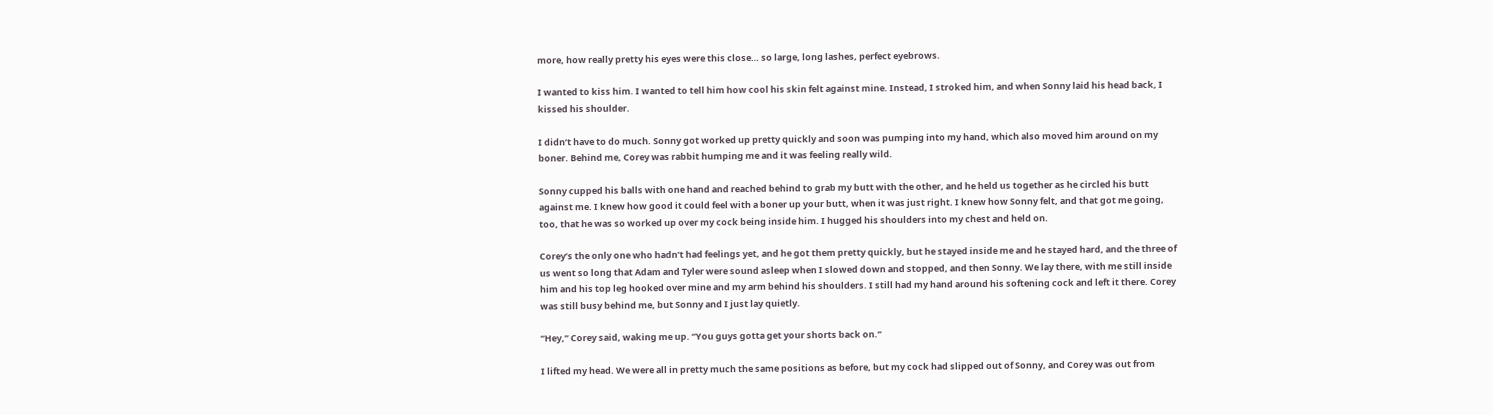more, how really pretty his eyes were this close… so large, long lashes, perfect eyebrows.

I wanted to kiss him. I wanted to tell him how cool his skin felt against mine. Instead, I stroked him, and when Sonny laid his head back, I kissed his shoulder.

I didn’t have to do much. Sonny got worked up pretty quickly and soon was pumping into my hand, which also moved him around on my boner. Behind me, Corey was rabbit humping me and it was feeling really wild.

Sonny cupped his balls with one hand and reached behind to grab my butt with the other, and he held us together as he circled his butt against me. I knew how good it could feel with a boner up your butt, when it was just right. I knew how Sonny felt, and that got me going, too, that he was so worked up over my cock being inside him. I hugged his shoulders into my chest and held on.

Corey’s the only one who hadn’t had feelings yet, and he got them pretty quickly, but he stayed inside me and he stayed hard, and the three of us went so long that Adam and Tyler were sound asleep when I slowed down and stopped, and then Sonny. We lay there, with me still inside him and his top leg hooked over mine and my arm behind his shoulders. I still had my hand around his softening cock and left it there. Corey was still busy behind me, but Sonny and I just lay quietly.

“Hey,” Corey said, waking me up. “You guys gotta get your shorts back on.”

I lifted my head. We were all in pretty much the same positions as before, but my cock had slipped out of Sonny, and Corey was out from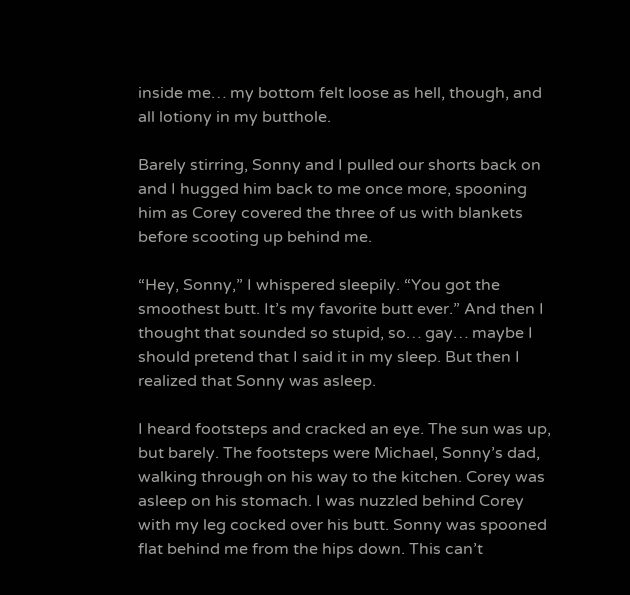inside me… my bottom felt loose as hell, though, and all lotiony in my butthole.

Barely stirring, Sonny and I pulled our shorts back on and I hugged him back to me once more, spooning him as Corey covered the three of us with blankets before scooting up behind me.

“Hey, Sonny,” I whispered sleepily. “You got the smoothest butt. It’s my favorite butt ever.” And then I thought that sounded so stupid, so… gay… maybe I should pretend that I said it in my sleep. But then I realized that Sonny was asleep.

I heard footsteps and cracked an eye. The sun was up, but barely. The footsteps were Michael, Sonny’s dad, walking through on his way to the kitchen. Corey was asleep on his stomach. I was nuzzled behind Corey with my leg cocked over his butt. Sonny was spooned flat behind me from the hips down. This can’t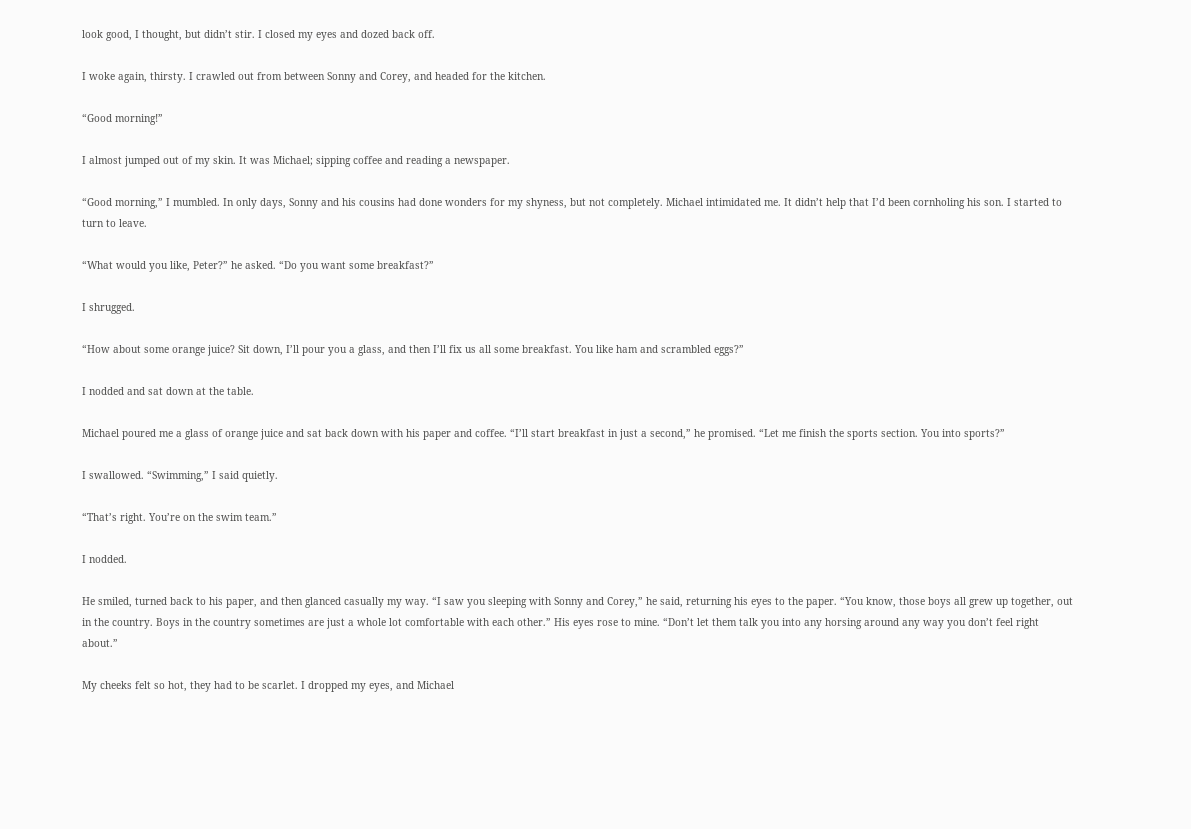look good, I thought, but didn’t stir. I closed my eyes and dozed back off.

I woke again, thirsty. I crawled out from between Sonny and Corey, and headed for the kitchen.

“Good morning!”

I almost jumped out of my skin. It was Michael; sipping coffee and reading a newspaper.

“Good morning,” I mumbled. In only days, Sonny and his cousins had done wonders for my shyness, but not completely. Michael intimidated me. It didn’t help that I’d been cornholing his son. I started to turn to leave.

“What would you like, Peter?” he asked. “Do you want some breakfast?”

I shrugged.

“How about some orange juice? Sit down, I’ll pour you a glass, and then I’ll fix us all some breakfast. You like ham and scrambled eggs?”

I nodded and sat down at the table.

Michael poured me a glass of orange juice and sat back down with his paper and coffee. “I’ll start breakfast in just a second,” he promised. “Let me finish the sports section. You into sports?”

I swallowed. “Swimming,” I said quietly.

“That’s right. You’re on the swim team.”

I nodded.

He smiled, turned back to his paper, and then glanced casually my way. “I saw you sleeping with Sonny and Corey,” he said, returning his eyes to the paper. “You know, those boys all grew up together, out in the country. Boys in the country sometimes are just a whole lot comfortable with each other.” His eyes rose to mine. “Don’t let them talk you into any horsing around any way you don’t feel right about.”

My cheeks felt so hot, they had to be scarlet. I dropped my eyes, and Michael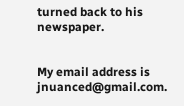turned back to his newspaper.


My email address is jnuanced@gmail.com.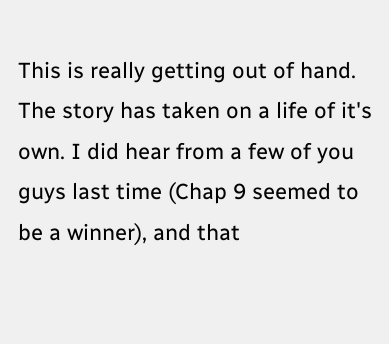This is really getting out of hand. The story has taken on a life of it's own. I did hear from a few of you guys last time (Chap 9 seemed to be a winner), and that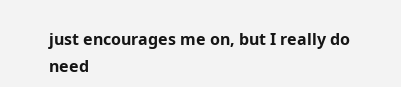just encourages me on, but I really do need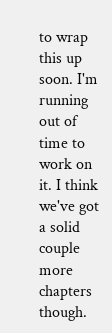to wrap this up soon. I'm running out of time to work on it. I think we've got a solid couple more chapters though.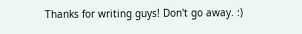Thanks for writing guys! Don't go away. :)